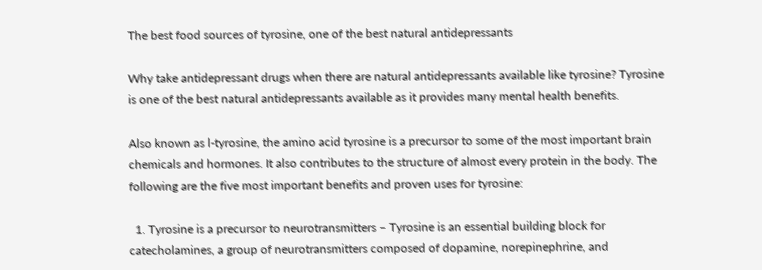The best food sources of tyrosine, one of the best natural antidepressants

Why take antidepressant drugs when there are natural antidepressants available like tyrosine? Tyrosine is one of the best natural antidepressants available as it provides many mental health benefits.

Also known as l-tyrosine, the amino acid tyrosine is a precursor to some of the most important brain chemicals and hormones. It also contributes to the structure of almost every protein in the body. The following are the five most important benefits and proven uses for tyrosine:

  1. Tyrosine is a precursor to neurotransmitters – Tyrosine is an essential building block for catecholamines, a group of neurotransmitters composed of dopamine, norepinephrine, and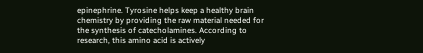epinephrine. Tyrosine helps keep a healthy brain chemistry by providing the raw material needed for the synthesis of catecholamines. According to research, this amino acid is actively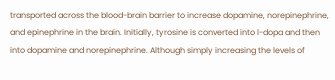transported across the blood-brain barrier to increase dopamine, norepinephrine, and epinephrine in the brain. Initially, tyrosine is converted into l-dopa and then into dopamine and norepinephrine. Although simply increasing the levels of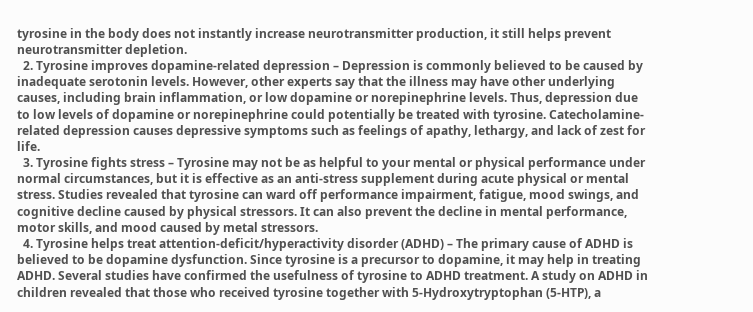tyrosine in the body does not instantly increase neurotransmitter production, it still helps prevent neurotransmitter depletion.
  2. Tyrosine improves dopamine-related depression – Depression is commonly believed to be caused by inadequate serotonin levels. However, other experts say that the illness may have other underlying causes, including brain inflammation, or low dopamine or norepinephrine levels. Thus, depression due to low levels of dopamine or norepinephrine could potentially be treated with tyrosine. Catecholamine-related depression causes depressive symptoms such as feelings of apathy, lethargy, and lack of zest for life.
  3. Tyrosine fights stress – Tyrosine may not be as helpful to your mental or physical performance under normal circumstances, but it is effective as an anti-stress supplement during acute physical or mental stress. Studies revealed that tyrosine can ward off performance impairment, fatigue, mood swings, and cognitive decline caused by physical stressors. It can also prevent the decline in mental performance, motor skills, and mood caused by metal stressors.
  4. Tyrosine helps treat attention-deficit/hyperactivity disorder (ADHD) – The primary cause of ADHD is believed to be dopamine dysfunction. Since tyrosine is a precursor to dopamine, it may help in treating ADHD. Several studies have confirmed the usefulness of tyrosine to ADHD treatment. A study on ADHD in children revealed that those who received tyrosine together with 5-Hydroxytryptophan (5-HTP), a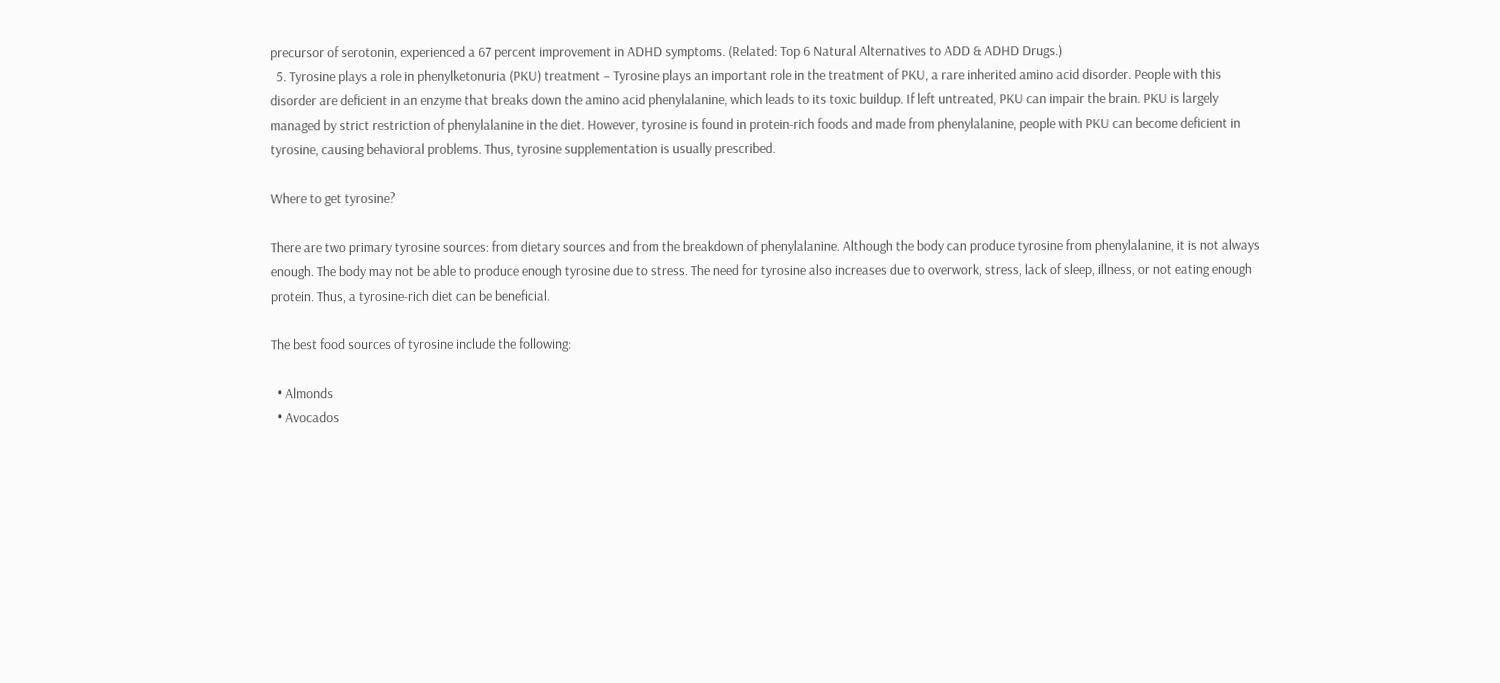precursor of serotonin, experienced a 67 percent improvement in ADHD symptoms. (Related: Top 6 Natural Alternatives to ADD & ADHD Drugs.)
  5. Tyrosine plays a role in phenylketonuria (PKU) treatment – Tyrosine plays an important role in the treatment of PKU, a rare inherited amino acid disorder. People with this disorder are deficient in an enzyme that breaks down the amino acid phenylalanine, which leads to its toxic buildup. If left untreated, PKU can impair the brain. PKU is largely managed by strict restriction of phenylalanine in the diet. However, tyrosine is found in protein-rich foods and made from phenylalanine, people with PKU can become deficient in tyrosine, causing behavioral problems. Thus, tyrosine supplementation is usually prescribed.

Where to get tyrosine?

There are two primary tyrosine sources: from dietary sources and from the breakdown of phenylalanine. Although the body can produce tyrosine from phenylalanine, it is not always enough. The body may not be able to produce enough tyrosine due to stress. The need for tyrosine also increases due to overwork, stress, lack of sleep, illness, or not eating enough protein. Thus, a tyrosine-rich diet can be beneficial.

The best food sources of tyrosine include the following:

  • Almonds
  • Avocados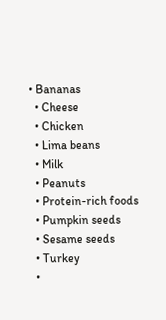• Bananas
  • Cheese
  • Chicken
  • Lima beans
  • Milk
  • Peanuts
  • Protein-rich foods
  • Pumpkin seeds
  • Sesame seeds
  • Turkey
  •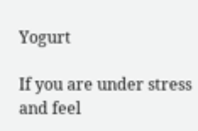Yogurt

If you are under stress and feel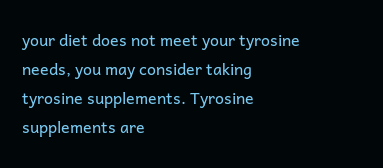your diet does not meet your tyrosine needs, you may consider taking tyrosine supplements. Tyrosine supplements are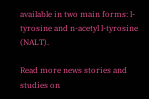available in two main forms: l-tyrosine and n-acetyl l-tyrosine (NALT).

Read more news stories and studies on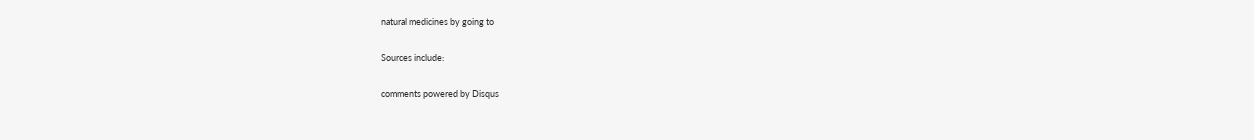natural medicines by going to

Sources include:

comments powered by Disqus